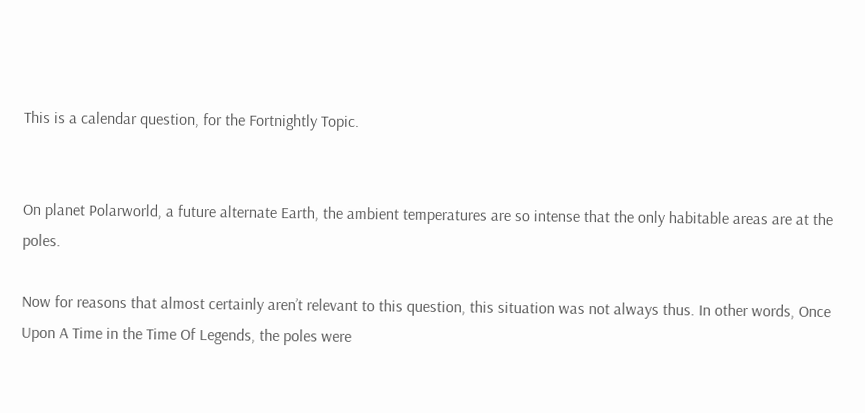This is a calendar question, for the Fortnightly Topic.


On planet Polarworld, a future alternate Earth, the ambient temperatures are so intense that the only habitable areas are at the poles.

Now for reasons that almost certainly aren’t relevant to this question, this situation was not always thus. In other words, Once Upon A Time in the Time Of Legends, the poles were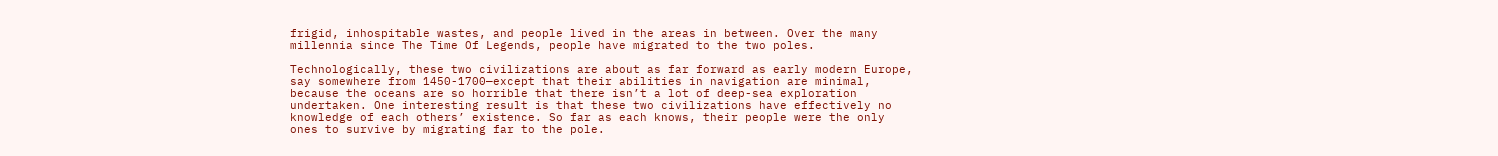frigid, inhospitable wastes, and people lived in the areas in between. Over the many millennia since The Time Of Legends, people have migrated to the two poles.

Technologically, these two civilizations are about as far forward as early modern Europe, say somewhere from 1450-1700—except that their abilities in navigation are minimal, because the oceans are so horrible that there isn’t a lot of deep-sea exploration undertaken. One interesting result is that these two civilizations have effectively no knowledge of each others’ existence. So far as each knows, their people were the only ones to survive by migrating far to the pole.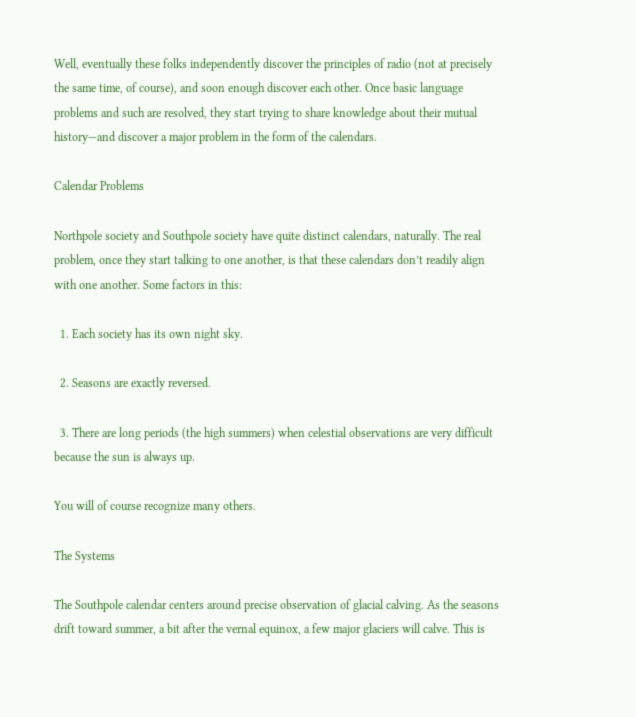Well, eventually these folks independently discover the principles of radio (not at precisely the same time, of course), and soon enough discover each other. Once basic language problems and such are resolved, they start trying to share knowledge about their mutual history—and discover a major problem in the form of the calendars.

Calendar Problems

Northpole society and Southpole society have quite distinct calendars, naturally. The real problem, once they start talking to one another, is that these calendars don’t readily align with one another. Some factors in this:

  1. Each society has its own night sky.

  2. Seasons are exactly reversed.

  3. There are long periods (the high summers) when celestial observations are very difficult because the sun is always up.

You will of course recognize many others.

The Systems

The Southpole calendar centers around precise observation of glacial calving. As the seasons drift toward summer, a bit after the vernal equinox, a few major glaciers will calve. This is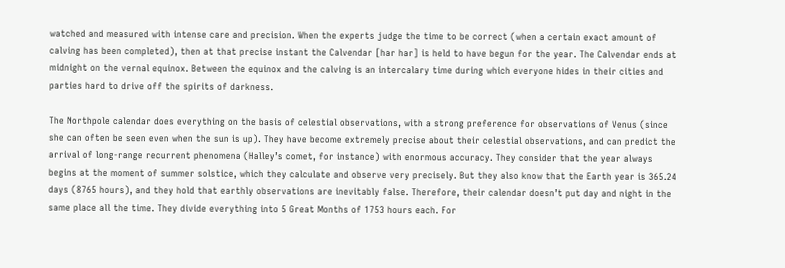watched and measured with intense care and precision. When the experts judge the time to be correct (when a certain exact amount of calving has been completed), then at that precise instant the Calvendar [har har] is held to have begun for the year. The Calvendar ends at midnight on the vernal equinox. Between the equinox and the calving is an intercalary time during which everyone hides in their cities and parties hard to drive off the spirits of darkness.

The Northpole calendar does everything on the basis of celestial observations, with a strong preference for observations of Venus (since she can often be seen even when the sun is up). They have become extremely precise about their celestial observations, and can predict the arrival of long-range recurrent phenomena (Halley’s comet, for instance) with enormous accuracy. They consider that the year always begins at the moment of summer solstice, which they calculate and observe very precisely. But they also know that the Earth year is 365.24 days (8765 hours), and they hold that earthly observations are inevitably false. Therefore, their calendar doesn’t put day and night in the same place all the time. They divide everything into 5 Great Months of 1753 hours each. For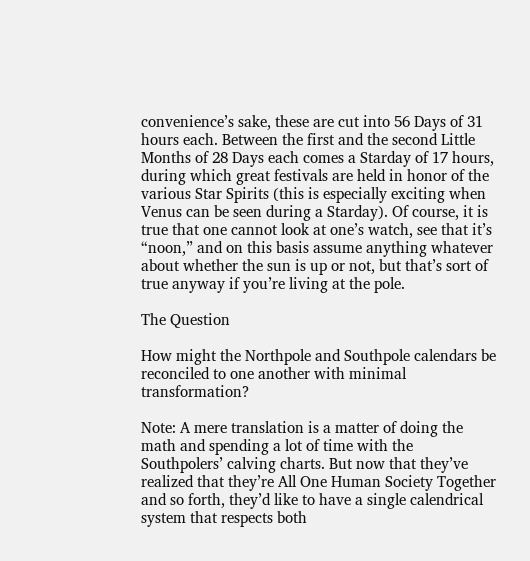convenience’s sake, these are cut into 56 Days of 31 hours each. Between the first and the second Little Months of 28 Days each comes a Starday of 17 hours, during which great festivals are held in honor of the various Star Spirits (this is especially exciting when Venus can be seen during a Starday). Of course, it is true that one cannot look at one’s watch, see that it’s “noon,” and on this basis assume anything whatever about whether the sun is up or not, but that’s sort of true anyway if you’re living at the pole.

The Question

How might the Northpole and Southpole calendars be reconciled to one another with minimal transformation?

Note: A mere translation is a matter of doing the math and spending a lot of time with the Southpolers’ calving charts. But now that they’ve realized that they’re All One Human Society Together and so forth, they’d like to have a single calendrical system that respects both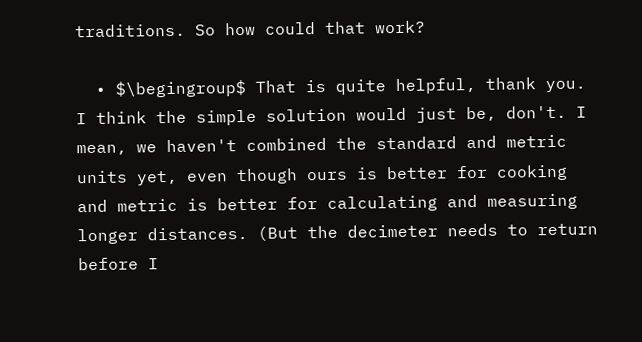traditions. So how could that work?

  • $\begingroup$ That is quite helpful, thank you. I think the simple solution would just be, don't. I mean, we haven't combined the standard and metric units yet, even though ours is better for cooking and metric is better for calculating and measuring longer distances. (But the decimeter needs to return before I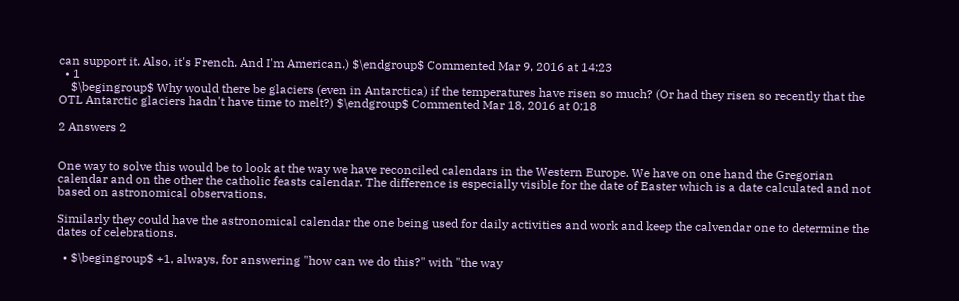can support it. Also, it's French. And I'm American.) $\endgroup$ Commented Mar 9, 2016 at 14:23
  • 1
    $\begingroup$ Why would there be glaciers (even in Antarctica) if the temperatures have risen so much? (Or had they risen so recently that the OTL Antarctic glaciers hadn't have time to melt?) $\endgroup$ Commented Mar 18, 2016 at 0:18

2 Answers 2


One way to solve this would be to look at the way we have reconciled calendars in the Western Europe. We have on one hand the Gregorian calendar and on the other the catholic feasts calendar. The difference is especially visible for the date of Easter which is a date calculated and not based on astronomical observations.

Similarly they could have the astronomical calendar the one being used for daily activities and work and keep the calvendar one to determine the dates of celebrations.

  • $\begingroup$ +1, always, for answering "how can we do this?" with "the way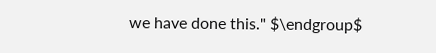we have done this." $\endgroup$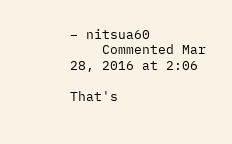– nitsua60
    Commented Mar 28, 2016 at 2:06

That's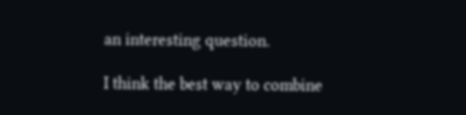an interesting question.

I think the best way to combine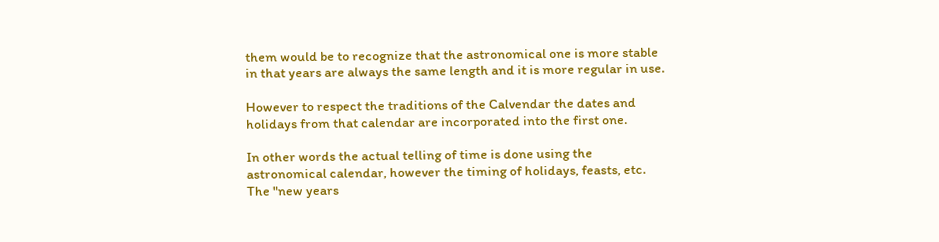them would be to recognize that the astronomical one is more stable in that years are always the same length and it is more regular in use.

However to respect the traditions of the Calvendar the dates and holidays from that calendar are incorporated into the first one.

In other words the actual telling of time is done using the astronomical calendar, however the timing of holidays, feasts, etc. The "new years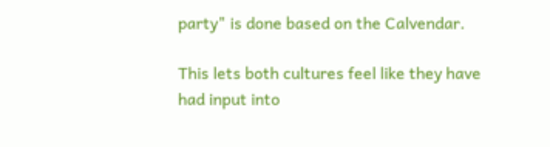party" is done based on the Calvendar.

This lets both cultures feel like they have had input into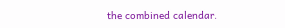the combined calendar.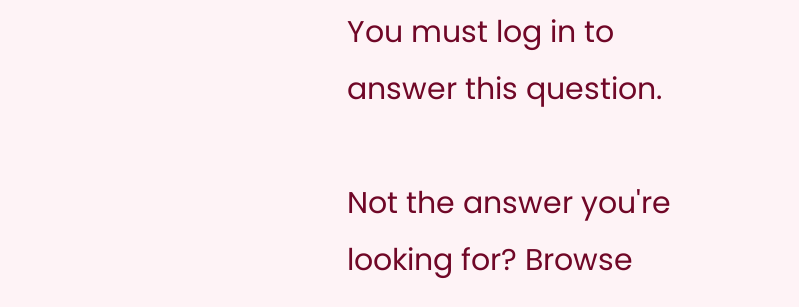You must log in to answer this question.

Not the answer you're looking for? Browse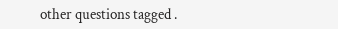other questions tagged .